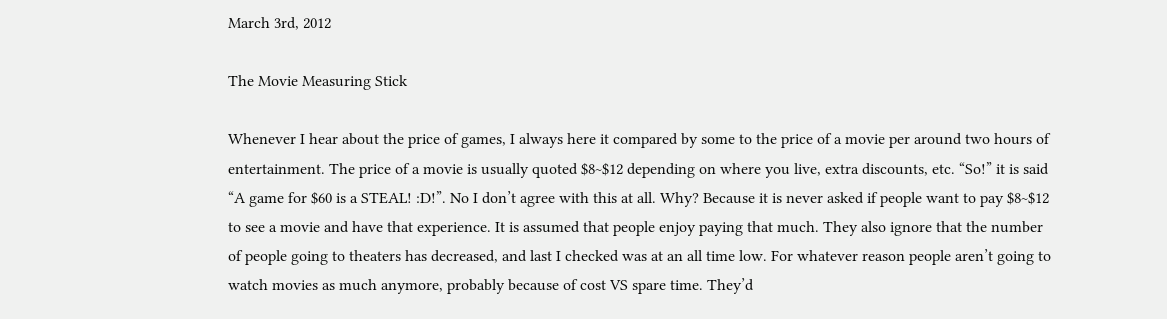March 3rd, 2012

The Movie Measuring Stick

Whenever I hear about the price of games, I always here it compared by some to the price of a movie per around two hours of entertainment. The price of a movie is usually quoted $8~$12 depending on where you live, extra discounts, etc. “So!” it is said “A game for $60 is a STEAL! :D!”. No I don’t agree with this at all. Why? Because it is never asked if people want to pay $8~$12 to see a movie and have that experience. It is assumed that people enjoy paying that much. They also ignore that the number of people going to theaters has decreased, and last I checked was at an all time low. For whatever reason people aren’t going to watch movies as much anymore, probably because of cost VS spare time. They’d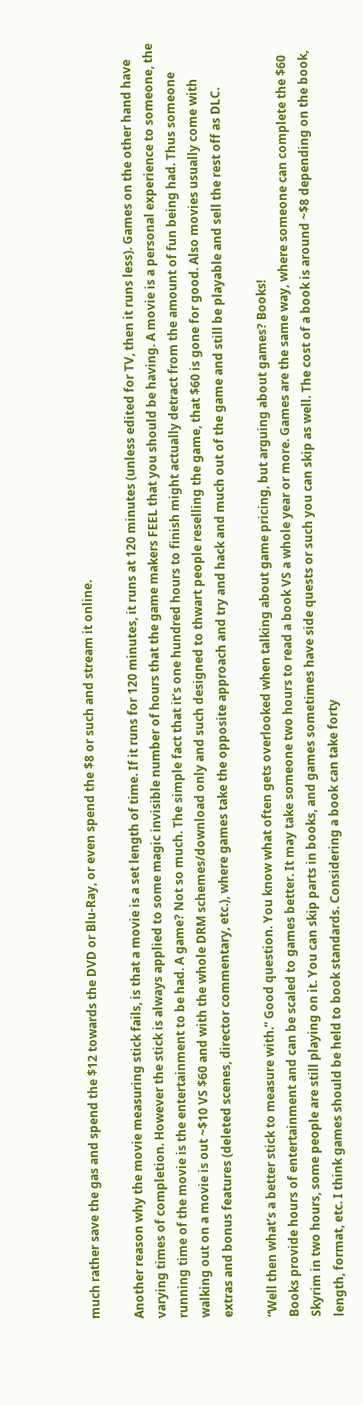much rather save the gas and spend the $12 towards the DVD or Blu-Ray, or even spend the $8 or such and stream it online.

Another reason why the movie measuring stick fails, is that a movie is a set length of time. If it runs for 120 minutes, it runs at 120 minutes (unless edited for TV, then it runs less). Games on the other hand have varying times of completion. However the stick is always applied to some magic invisible number of hours that the game makers FEEL that you should be having. A movie is a personal experience to someone, the running time of the movie is the entertainment to be had. A game? Not so much. The simple fact that it’s one hundred hours to finish might actually detract from the amount of fun being had. Thus someone walking out on a movie is out ~$10 VS $60 and with the whole DRM schemes/download only and such designed to thwart people reselling the game, that $60 is gone for good. Also movies usually come with extras and bonus features (deleted scenes, director commentary, etc.), where games take the opposite approach and try and hack and much out of the game and still be playable and sell the rest off as DLC.

“Well then what’s a better stick to measure with.” Good question. You know what often gets overlooked when talking about game pricing, but arguing about games? Books!
Books provide hours of entertainment and can be scaled to games better. It may take someone two hours to read a book VS a whole year or more. Games are the same way, where someone can complete the $60 Skyrim in two hours, some people are still playing on it. You can skip parts in books, and games sometimes have side quests or such you can skip as well. The cost of a book is around ~$8 depending on the book, length, format, etc. I think games should be held to book standards. Considering a book can take forty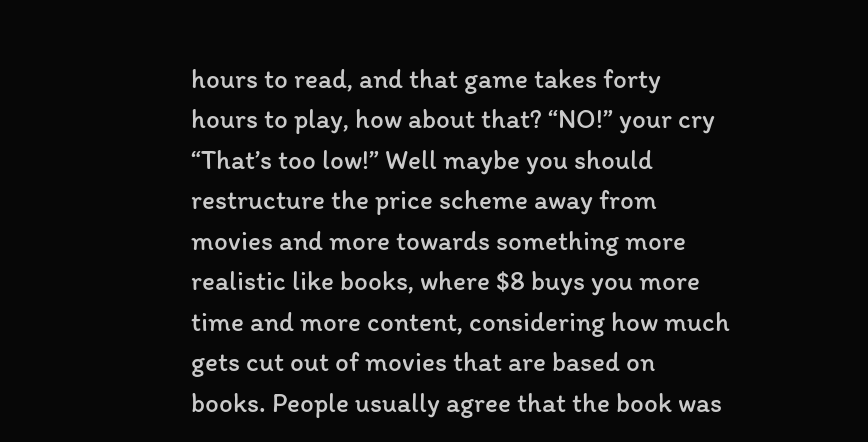hours to read, and that game takes forty hours to play, how about that? “NO!” your cry “That’s too low!” Well maybe you should restructure the price scheme away from movies and more towards something more realistic like books, where $8 buys you more time and more content, considering how much gets cut out of movies that are based on books. People usually agree that the book was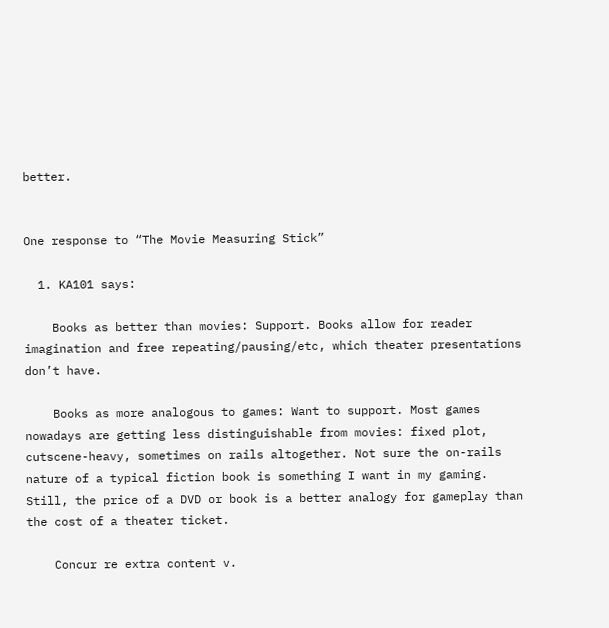better.


One response to “The Movie Measuring Stick”

  1. KA101 says:

    Books as better than movies: Support. Books allow for reader imagination and free repeating/pausing/etc, which theater presentations don’t have.

    Books as more analogous to games: Want to support. Most games nowadays are getting less distinguishable from movies: fixed plot, cutscene-heavy, sometimes on rails altogether. Not sure the on-rails nature of a typical fiction book is something I want in my gaming. Still, the price of a DVD or book is a better analogy for gameplay than the cost of a theater ticket.

    Concur re extra content v.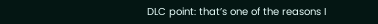DLC point: that’s one of the reasons I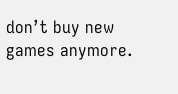don’t buy new games anymore.